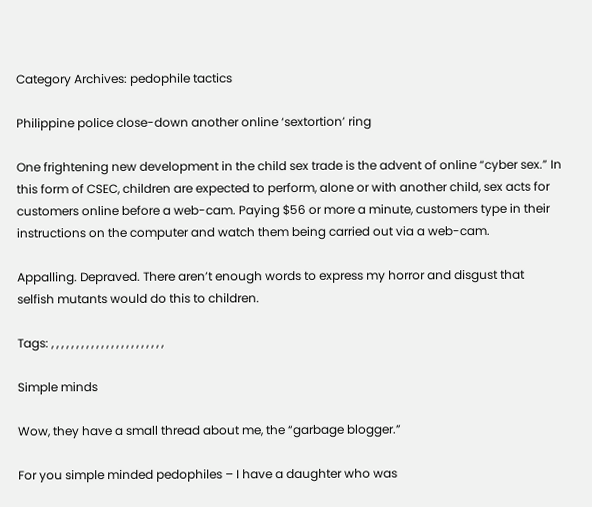Category Archives: pedophile tactics

Philippine police close-down another online ‘sextortion’ ring

One frightening new development in the child sex trade is the advent of online “cyber sex.” In this form of CSEC, children are expected to perform, alone or with another child, sex acts for customers online before a web-cam. Paying $56 or more a minute, customers type in their instructions on the computer and watch them being carried out via a web-cam.

Appalling. Depraved. There aren’t enough words to express my horror and disgust that selfish mutants would do this to children.

Tags: , , , , , , , , , , , , , , , , , , , , , , ,

Simple minds

Wow, they have a small thread about me, the “garbage blogger.”

For you simple minded pedophiles – I have a daughter who was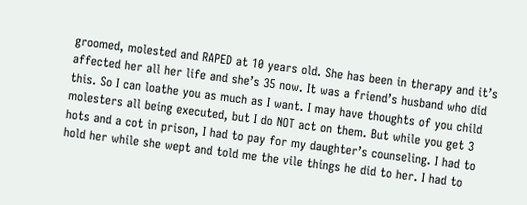groomed, molested and RAPED at 10 years old. She has been in therapy and it’s affected her all her life and she’s 35 now. It was a friend’s husband who did this. So I can loathe you as much as I want. I may have thoughts of you child molesters all being executed, but I do NOT act on them. But while you get 3 hots and a cot in prison, I had to pay for my daughter’s counseling. I had to hold her while she wept and told me the vile things he did to her. I had to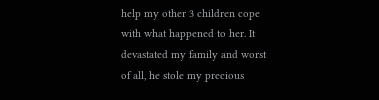help my other 3 children cope with what happened to her. It devastated my family and worst of all, he stole my precious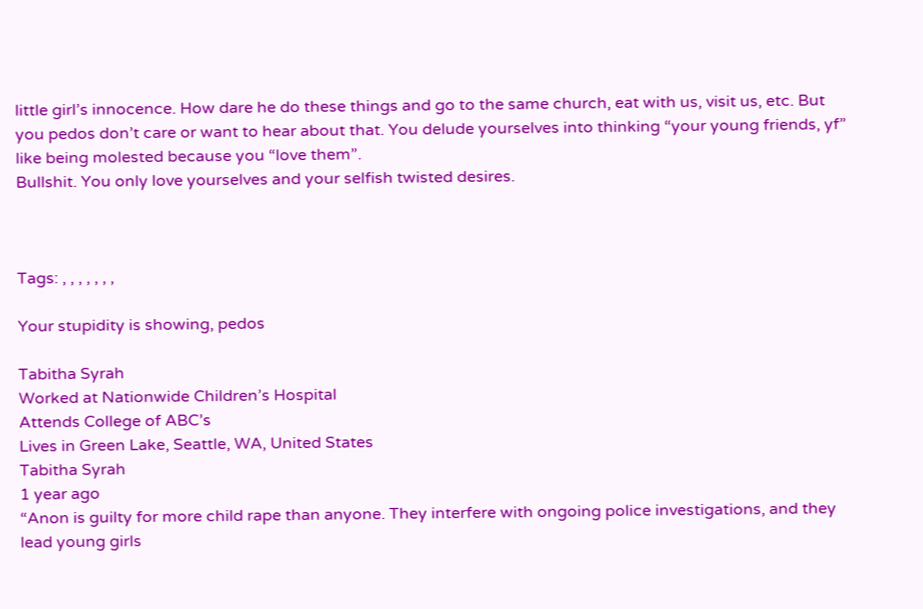little girl’s innocence. How dare he do these things and go to the same church, eat with us, visit us, etc. But you pedos don’t care or want to hear about that. You delude yourselves into thinking “your young friends, yf” like being molested because you “love them”.
Bullshit. You only love yourselves and your selfish twisted desires.



Tags: , , , , , , ,

Your stupidity is showing, pedos

Tabitha Syrah
Worked at Nationwide Children’s Hospital
Attends College of ABC’s
Lives in Green Lake, Seattle, WA, United States
Tabitha Syrah
1 year ago
“Anon is guilty for more child rape than anyone. They interfere with ongoing police investigations, and they lead young girls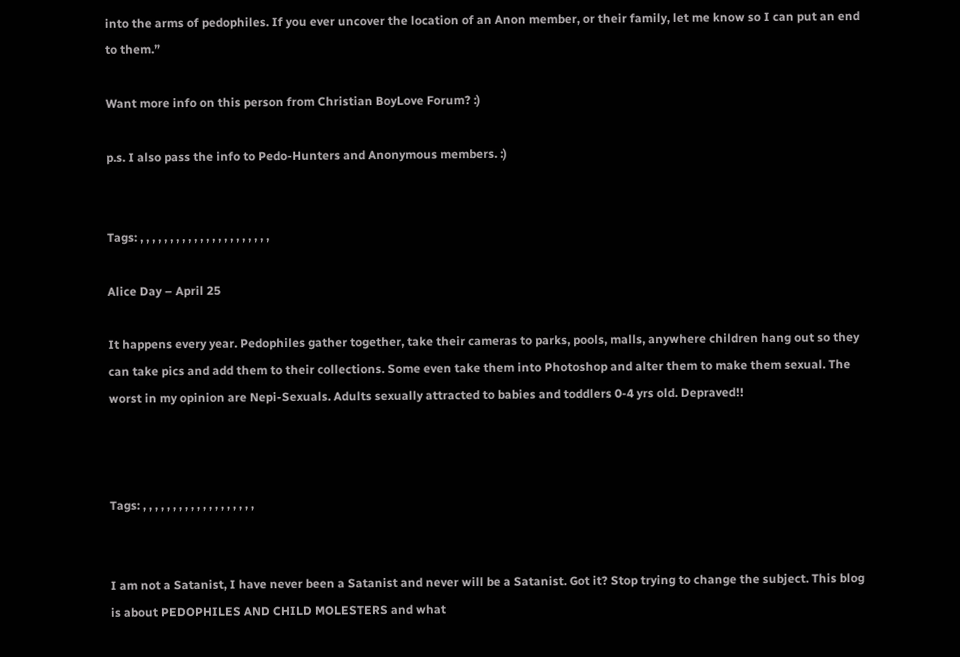into the arms of pedophiles. If you ever uncover the location of an Anon member, or their family, let me know so I can put an end to them.”

Want more info on this person from Christian BoyLove Forum? :)

p.s. I also pass the info to Pedo-Hunters and Anonymous members. :)


Tags: , , , , , , , , , , , , , , , , , , , , , ,

Alice Day – April 25

It happens every year. Pedophiles gather together, take their cameras to parks, pools, malls, anywhere children hang out so they can take pics and add them to their collections. Some even take them into Photoshop and alter them to make them sexual. The worst in my opinion are Nepi-Sexuals. Adults sexually attracted to babies and toddlers 0-4 yrs old. Depraved!!



Tags: , , , , , , , , , , , , , , , , , , ,


I am not a Satanist, I have never been a Satanist and never will be a Satanist. Got it? Stop trying to change the subject. This blog is about PEDOPHILES AND CHILD MOLESTERS and what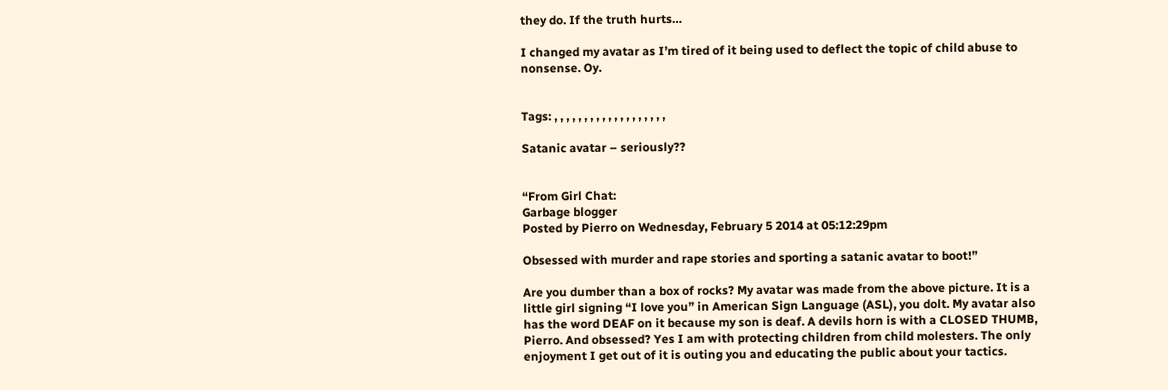they do. If the truth hurts…

I changed my avatar as I’m tired of it being used to deflect the topic of child abuse to nonsense. Oy.


Tags: , , , , , , , , , , , , , , , , , , ,

Satanic avatar – seriously??


“From Girl Chat:
Garbage blogger
Posted by Pierro on Wednesday, February 5 2014 at 05:12:29pm

Obsessed with murder and rape stories and sporting a satanic avatar to boot!”

Are you dumber than a box of rocks? My avatar was made from the above picture. It is a little girl signing “I love you” in American Sign Language (ASL), you dolt. My avatar also has the word DEAF on it because my son is deaf. A devils horn is with a CLOSED THUMB, Pierro. And obsessed? Yes I am with protecting children from child molesters. The only enjoyment I get out of it is outing you and educating the public about your tactics.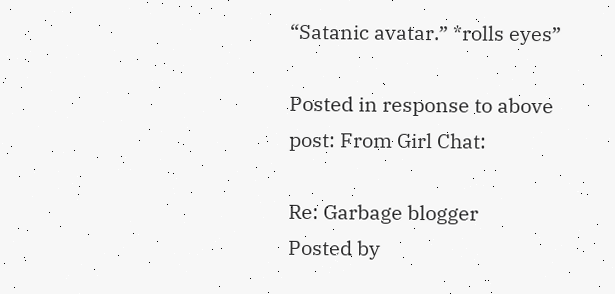“Satanic avatar.” *rolls eyes”

Posted in response to above post: From Girl Chat:

Re: Garbage blogger
Posted by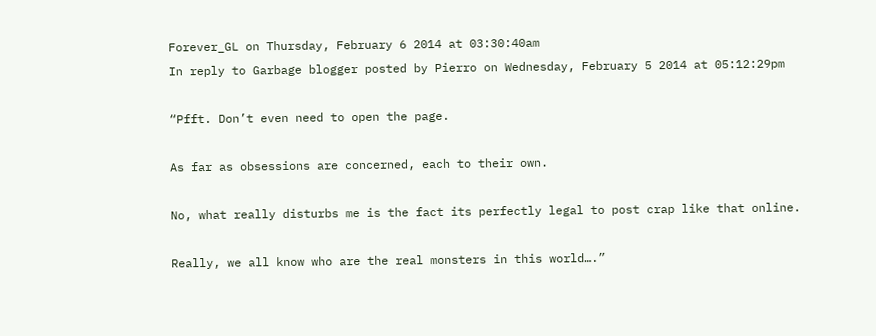Forever_GL on Thursday, February 6 2014 at 03:30:40am
In reply to Garbage blogger posted by Pierro on Wednesday, February 5 2014 at 05:12:29pm

“Pfft. Don’t even need to open the page.

As far as obsessions are concerned, each to their own.

No, what really disturbs me is the fact its perfectly legal to post crap like that online.

Really, we all know who are the real monsters in this world….”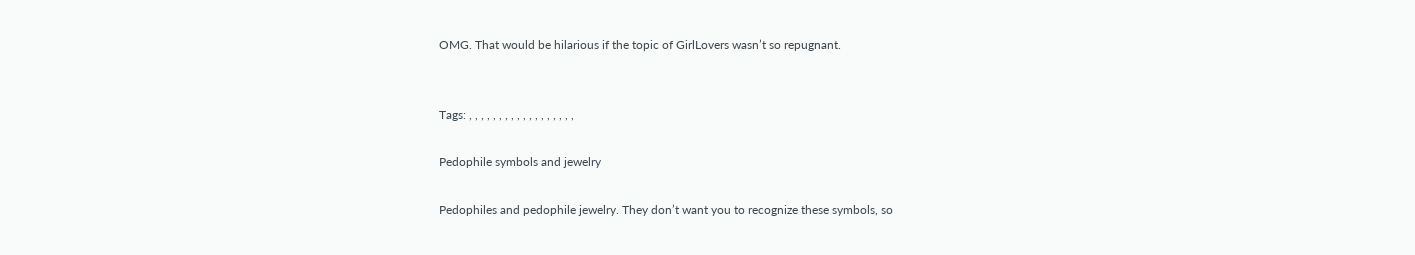OMG. That would be hilarious if the topic of GirlLovers wasn’t so repugnant.


Tags: , , , , , , , , , , , , , , , , , ,

Pedophile symbols and jewelry

Pedophiles and pedophile jewelry. They don’t want you to recognize these symbols, so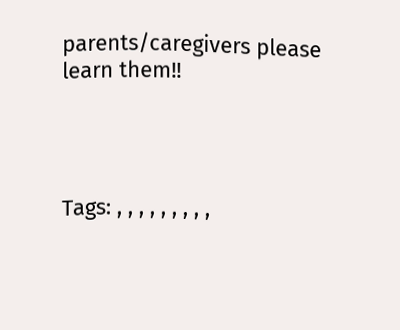parents/caregivers please learn them!!




Tags: , , , , , , , , ,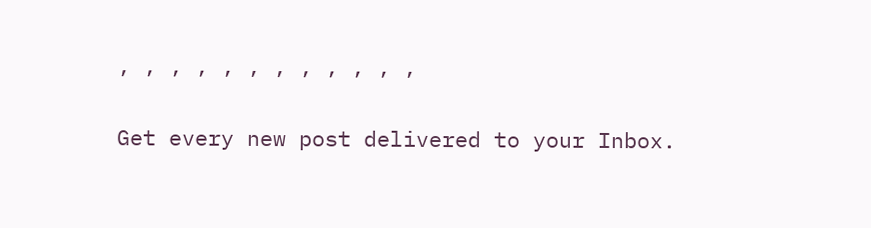, , , , , , , , , , , ,


Get every new post delivered to your Inbox.